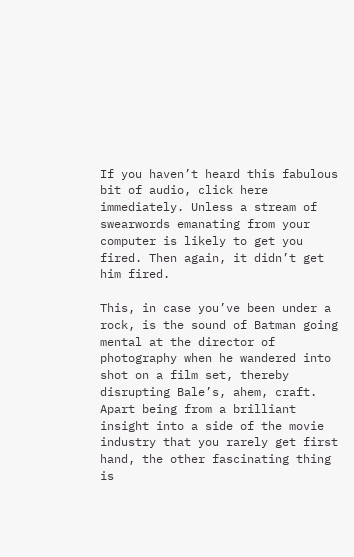If you haven’t heard this fabulous bit of audio, click here immediately. Unless a stream of swearwords emanating from your computer is likely to get you fired. Then again, it didn’t get him fired.

This, in case you’ve been under a rock, is the sound of Batman going mental at the director of photography when he wandered into shot on a film set, thereby disrupting Bale’s, ahem, craft. Apart being from a brilliant insight into a side of the movie industry that you rarely get first hand, the other fascinating thing is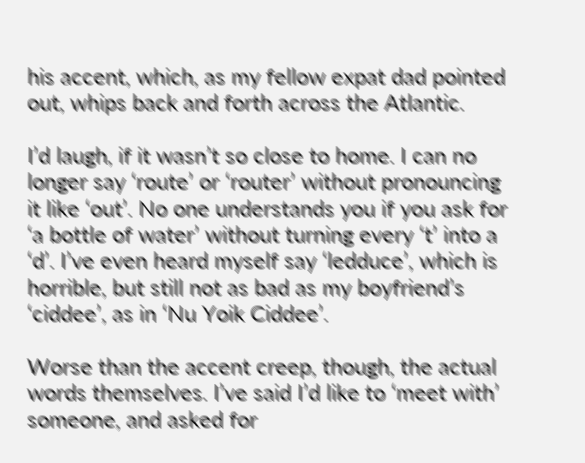his accent, which, as my fellow expat dad pointed out, whips back and forth across the Atlantic.

I’d laugh, if it wasn’t so close to home. I can no longer say ‘route’ or ‘router’ without pronouncing it like ‘out’. No one understands you if you ask for ‘a bottle of water’ without turning every ‘t’ into a ‘d’. I’ve even heard myself say ‘ledduce’, which is horrible, but still not as bad as my boyfriend’s ‘ciddee’, as in ‘Nu Yoik Ciddee’.

Worse than the accent creep, though, the actual words themselves. I’ve said I’d like to ‘meet with’ someone, and asked for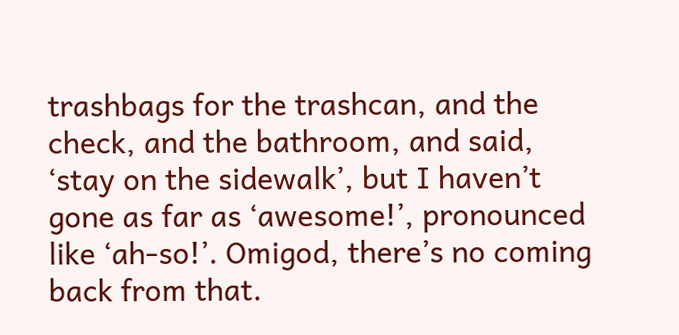trashbags for the trashcan, and the check, and the bathroom, and said, ‘stay on the sidewalk’, but I haven’t gone as far as ‘awesome!’, pronounced like ‘ah-so!’. Omigod, there’s no coming back from that.